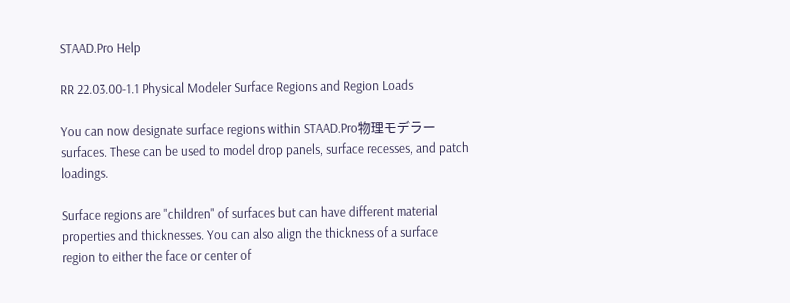STAAD.Pro Help

RR 22.03.00-1.1 Physical Modeler Surface Regions and Region Loads

You can now designate surface regions within STAAD.Pro物理モデラー surfaces. These can be used to model drop panels, surface recesses, and patch loadings.

Surface regions are "children" of surfaces but can have different material properties and thicknesses. You can also align the thickness of a surface region to either the face or center of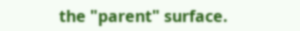the "parent" surface.